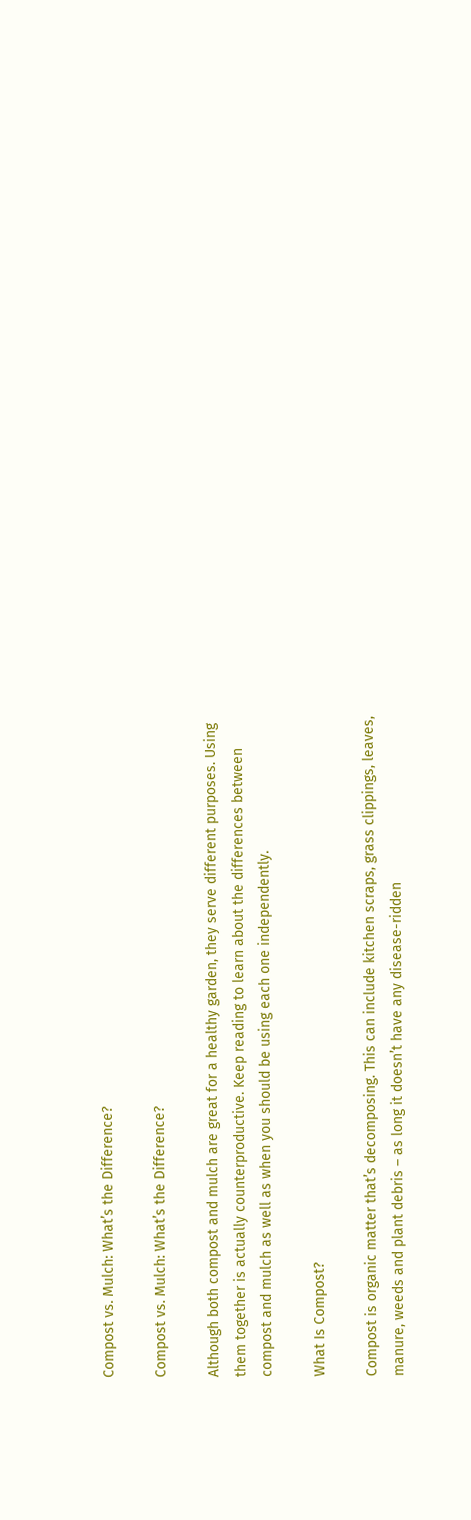Compost vs. Mulch: What’s the Difference?

Compost vs. Mulch: What’s the Difference?

Although both compost and mulch are great for a healthy garden, they serve different purposes. Using them together is actually counterproductive. Keep reading to learn about the differences between compost and mulch as well as when you should be using each one independently.

What Is Compost?

Compost is organic matter that’s decomposing. This can include kitchen scraps, grass clippings, leaves, manure, weeds and plant debris – as long it doesn’t have any disease-ridden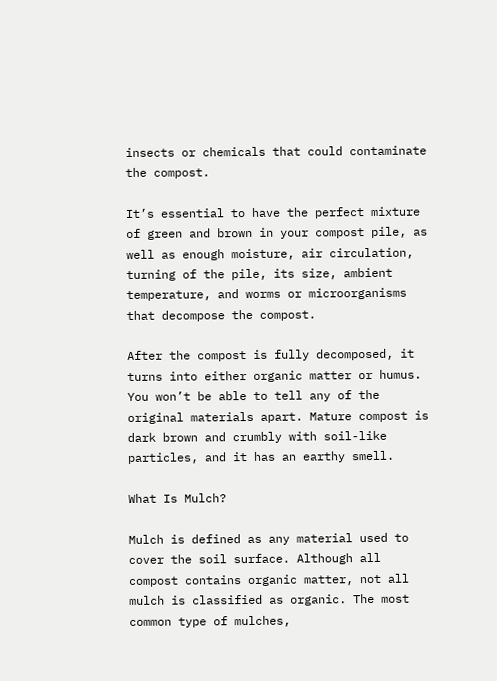insects or chemicals that could contaminate the compost.

It’s essential to have the perfect mixture of green and brown in your compost pile, as well as enough moisture, air circulation, turning of the pile, its size, ambient temperature, and worms or microorganisms that decompose the compost.

After the compost is fully decomposed, it turns into either organic matter or humus. You won’t be able to tell any of the original materials apart. Mature compost is dark brown and crumbly with soil-like particles, and it has an earthy smell.

What Is Mulch?

Mulch is defined as any material used to cover the soil surface. Although all compost contains organic matter, not all mulch is classified as organic. The most common type of mulches,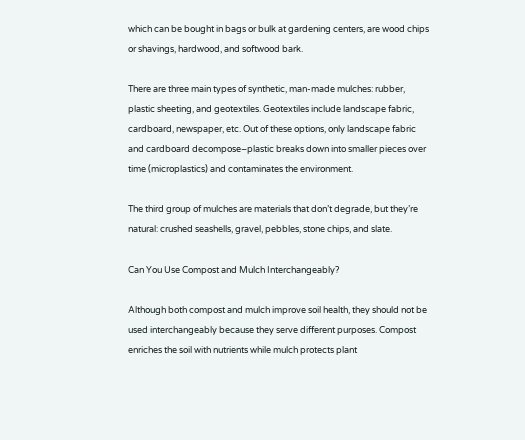which can be bought in bags or bulk at gardening centers, are wood chips or shavings, hardwood, and softwood bark.

There are three main types of synthetic, man-made mulches: rubber, plastic sheeting, and geotextiles. Geotextiles include landscape fabric, cardboard, newspaper, etc. Out of these options, only landscape fabric and cardboard decompose–plastic breaks down into smaller pieces over time (microplastics) and contaminates the environment.

The third group of mulches are materials that don’t degrade, but they’re natural: crushed seashells, gravel, pebbles, stone chips, and slate.

Can You Use Compost and Mulch Interchangeably?

Although both compost and mulch improve soil health, they should not be used interchangeably because they serve different purposes. Compost enriches the soil with nutrients while mulch protects plant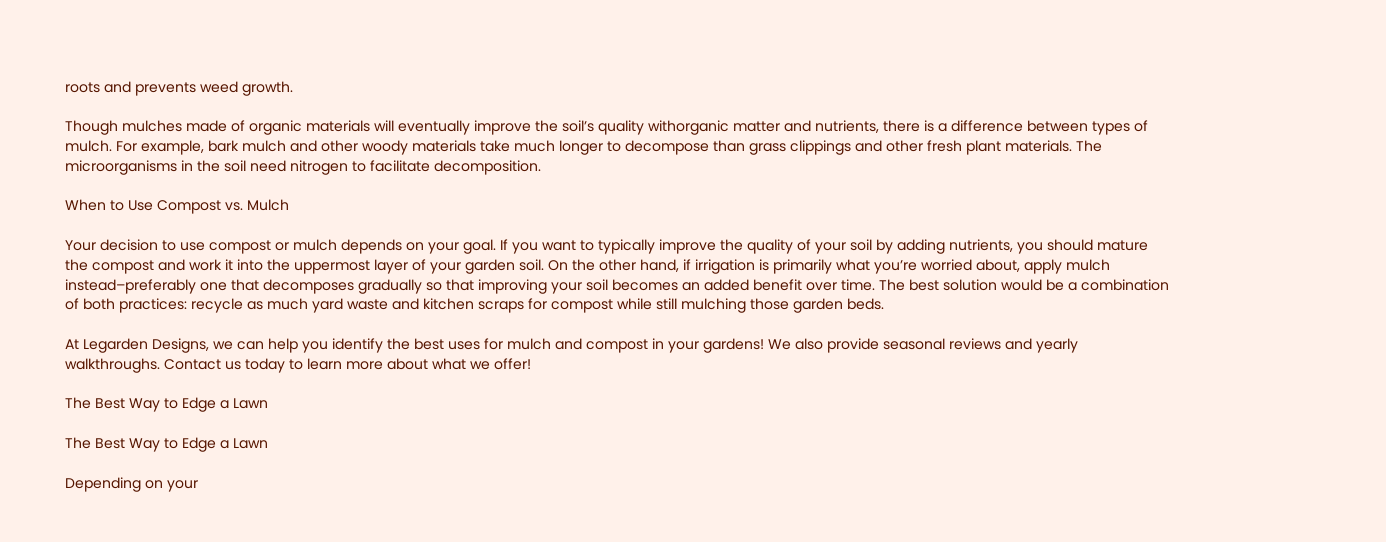roots and prevents weed growth.

Though mulches made of organic materials will eventually improve the soil’s quality withorganic matter and nutrients, there is a difference between types of mulch. For example, bark mulch and other woody materials take much longer to decompose than grass clippings and other fresh plant materials. The microorganisms in the soil need nitrogen to facilitate decomposition.

When to Use Compost vs. Mulch

Your decision to use compost or mulch depends on your goal. If you want to typically improve the quality of your soil by adding nutrients, you should mature the compost and work it into the uppermost layer of your garden soil. On the other hand, if irrigation is primarily what you’re worried about, apply mulch instead–preferably one that decomposes gradually so that improving your soil becomes an added benefit over time. The best solution would be a combination of both practices: recycle as much yard waste and kitchen scraps for compost while still mulching those garden beds.

At Legarden Designs, we can help you identify the best uses for mulch and compost in your gardens! We also provide seasonal reviews and yearly walkthroughs. Contact us today to learn more about what we offer!

The Best Way to Edge a Lawn

The Best Way to Edge a Lawn

Depending on your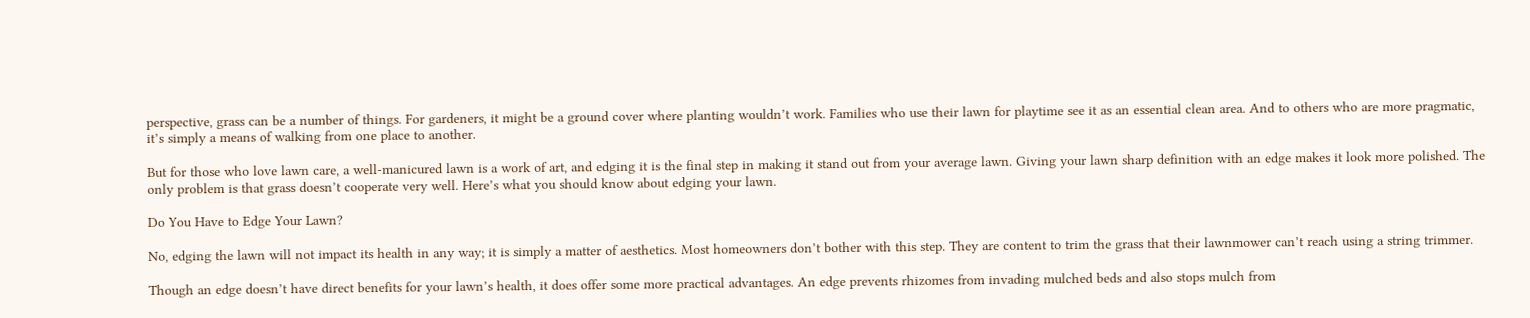perspective, grass can be a number of things. For gardeners, it might be a ground cover where planting wouldn’t work. Families who use their lawn for playtime see it as an essential clean area. And to others who are more pragmatic, it’s simply a means of walking from one place to another.

But for those who love lawn care, a well-manicured lawn is a work of art, and edging it is the final step in making it stand out from your average lawn. Giving your lawn sharp definition with an edge makes it look more polished. The only problem is that grass doesn’t cooperate very well. Here’s what you should know about edging your lawn.

Do You Have to Edge Your Lawn?

No, edging the lawn will not impact its health in any way; it is simply a matter of aesthetics. Most homeowners don’t bother with this step. They are content to trim the grass that their lawnmower can’t reach using a string trimmer.

Though an edge doesn’t have direct benefits for your lawn’s health, it does offer some more practical advantages. An edge prevents rhizomes from invading mulched beds and also stops mulch from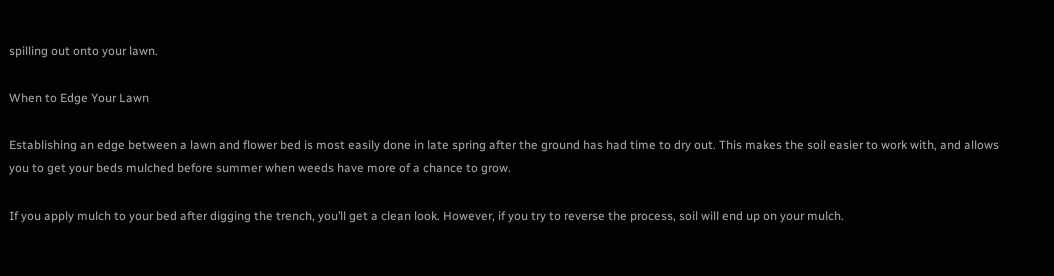spilling out onto your lawn.

When to Edge Your Lawn

Establishing an edge between a lawn and flower bed is most easily done in late spring after the ground has had time to dry out. This makes the soil easier to work with, and allows you to get your beds mulched before summer when weeds have more of a chance to grow.

If you apply mulch to your bed after digging the trench, you’ll get a clean look. However, if you try to reverse the process, soil will end up on your mulch.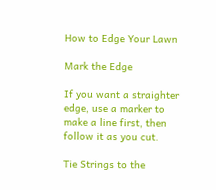How to Edge Your Lawn

Mark the Edge

If you want a straighter edge, use a marker to make a line first, then follow it as you cut.

Tie Strings to the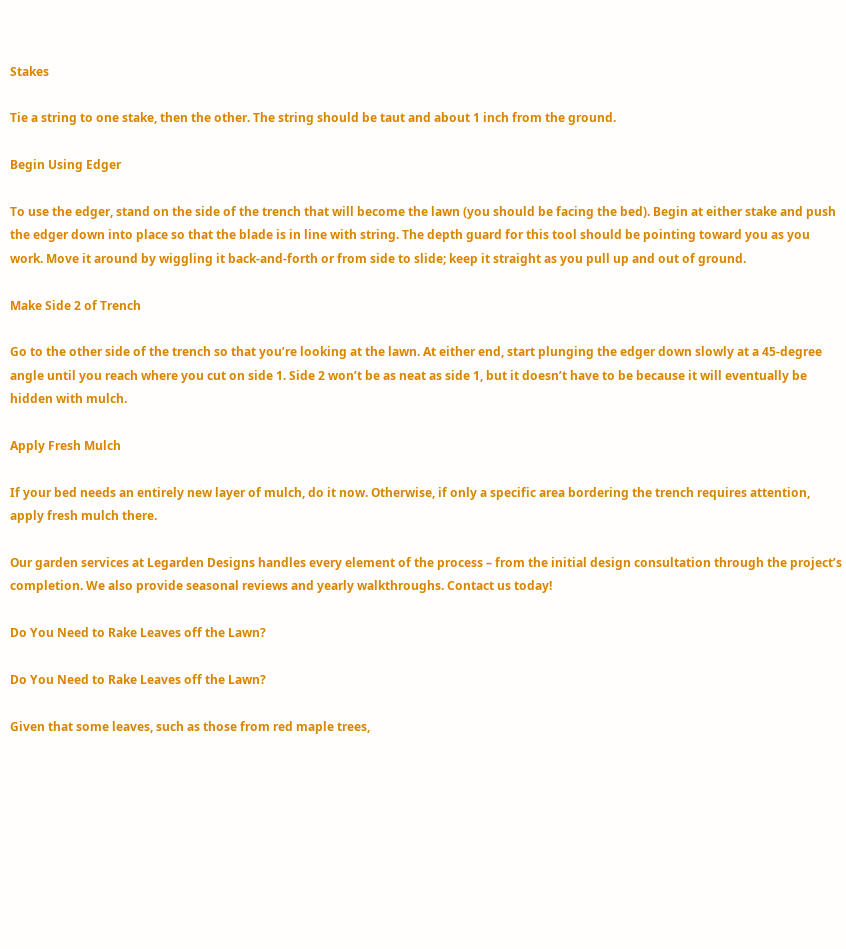Stakes

Tie a string to one stake, then the other. The string should be taut and about 1 inch from the ground.

Begin Using Edger

To use the edger, stand on the side of the trench that will become the lawn (you should be facing the bed). Begin at either stake and push the edger down into place so that the blade is in line with string. The depth guard for this tool should be pointing toward you as you work. Move it around by wiggling it back-and-forth or from side to slide; keep it straight as you pull up and out of ground.

Make Side 2 of Trench

Go to the other side of the trench so that you’re looking at the lawn. At either end, start plunging the edger down slowly at a 45-degree angle until you reach where you cut on side 1. Side 2 won’t be as neat as side 1, but it doesn’t have to be because it will eventually be hidden with mulch.

Apply Fresh Mulch

If your bed needs an entirely new layer of mulch, do it now. Otherwise, if only a specific area bordering the trench requires attention, apply fresh mulch there.

Our garden services at Legarden Designs handles every element of the process – from the initial design consultation through the project’s completion. We also provide seasonal reviews and yearly walkthroughs. Contact us today!

Do You Need to Rake Leaves off the Lawn?

Do You Need to Rake Leaves off the Lawn?

Given that some leaves, such as those from red maple trees,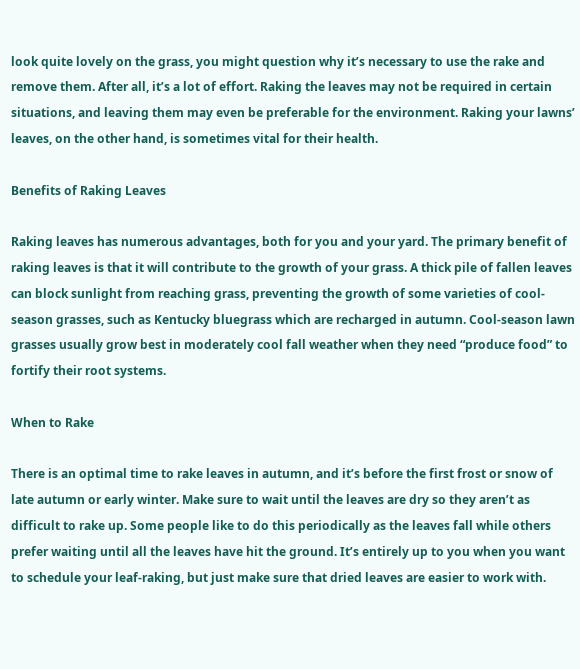look quite lovely on the grass, you might question why it’s necessary to use the rake and remove them. After all, it’s a lot of effort. Raking the leaves may not be required in certain situations, and leaving them may even be preferable for the environment. Raking your lawns’ leaves, on the other hand, is sometimes vital for their health.

Benefits of Raking Leaves

Raking leaves has numerous advantages, both for you and your yard. The primary benefit of raking leaves is that it will contribute to the growth of your grass. A thick pile of fallen leaves can block sunlight from reaching grass, preventing the growth of some varieties of cool-season grasses, such as Kentucky bluegrass which are recharged in autumn. Cool-season lawn grasses usually grow best in moderately cool fall weather when they need “produce food” to fortify their root systems.

When to Rake

There is an optimal time to rake leaves in autumn, and it’s before the first frost or snow of late autumn or early winter. Make sure to wait until the leaves are dry so they aren’t as difficult to rake up. Some people like to do this periodically as the leaves fall while others prefer waiting until all the leaves have hit the ground. It’s entirely up to you when you want to schedule your leaf-raking, but just make sure that dried leaves are easier to work with.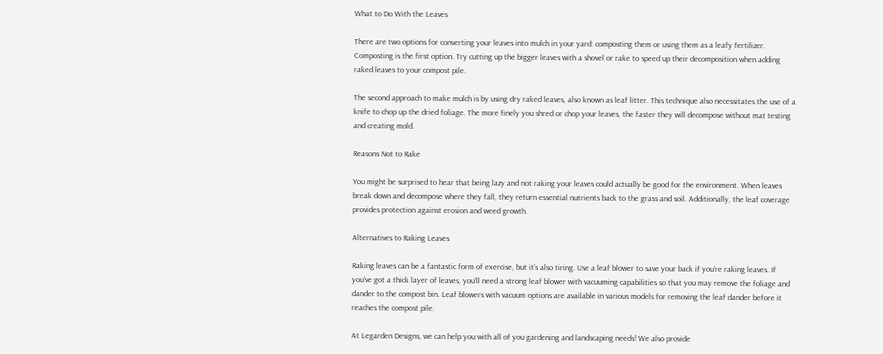What to Do With the Leaves

There are two options for converting your leaves into mulch in your yard: composting them or using them as a leafy fertilizer. Composting is the first option. Try cutting up the bigger leaves with a shovel or rake to speed up their decomposition when adding raked leaves to your compost pile.

The second approach to make mulch is by using dry raked leaves, also known as leaf litter. This technique also necessitates the use of a knife to chop up the dried foliage. The more finely you shred or chop your leaves, the faster they will decompose without mat testing and creating mold.

Reasons Not to Rake

You might be surprised to hear that being lazy and not raking your leaves could actually be good for the environment. When leaves break down and decompose where they fall, they return essential nutrients back to the grass and soil. Additionally, the leaf coverage provides protection against erosion and weed growth.

Alternatives to Raking Leaves

Raking leaves can be a fantastic form of exercise, but it’s also tiring. Use a leaf blower to save your back if you’re raking leaves. If you’ve got a thick layer of leaves, you’ll need a strong leaf blower with vacuuming capabilities so that you may remove the foliage and dander to the compost bin. Leaf blowers with vacuum options are available in various models for removing the leaf dander before it reaches the compost pile.

At Legarden Designs, we can help you with all of you gardening and landscaping needs! We also provide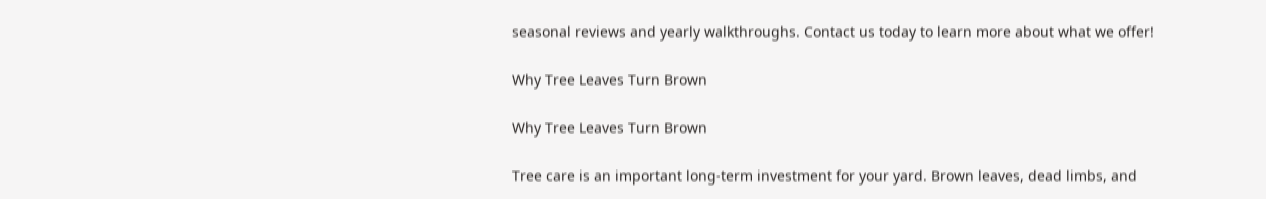seasonal reviews and yearly walkthroughs. Contact us today to learn more about what we offer!

Why Tree Leaves Turn Brown

Why Tree Leaves Turn Brown

Tree care is an important long-term investment for your yard. Brown leaves, dead limbs, and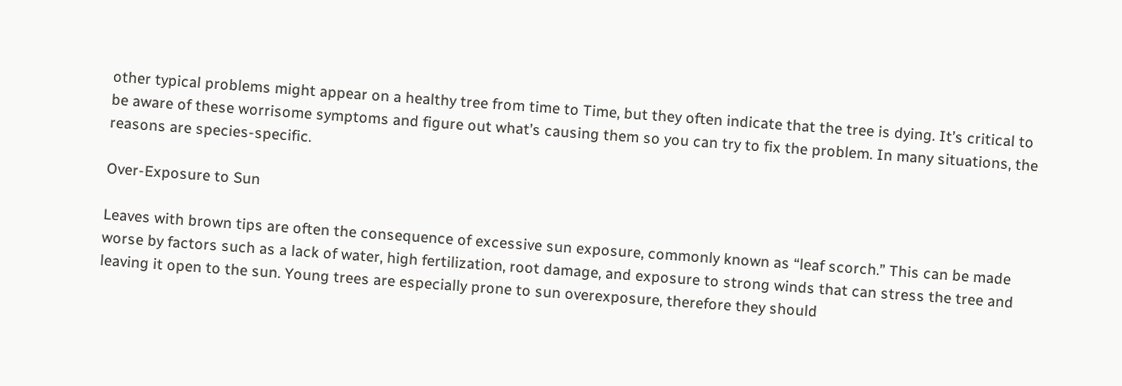other typical problems might appear on a healthy tree from time to Time, but they often indicate that the tree is dying. It’s critical to be aware of these worrisome symptoms and figure out what’s causing them so you can try to fix the problem. In many situations, the reasons are species-specific.

Over-Exposure to Sun

Leaves with brown tips are often the consequence of excessive sun exposure, commonly known as “leaf scorch.” This can be made worse by factors such as a lack of water, high fertilization, root damage, and exposure to strong winds that can stress the tree and leaving it open to the sun. Young trees are especially prone to sun overexposure, therefore they should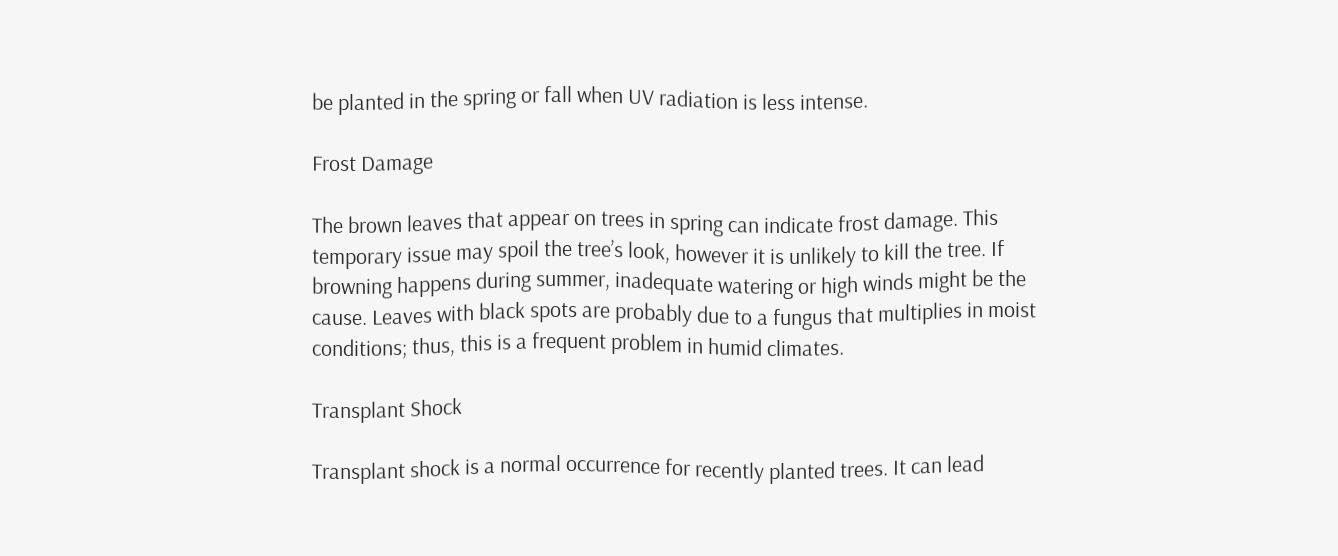be planted in the spring or fall when UV radiation is less intense.

Frost Damage

The brown leaves that appear on trees in spring can indicate frost damage. This temporary issue may spoil the tree’s look, however it is unlikely to kill the tree. If browning happens during summer, inadequate watering or high winds might be the cause. Leaves with black spots are probably due to a fungus that multiplies in moist conditions; thus, this is a frequent problem in humid climates.

Transplant Shock

Transplant shock is a normal occurrence for recently planted trees. It can lead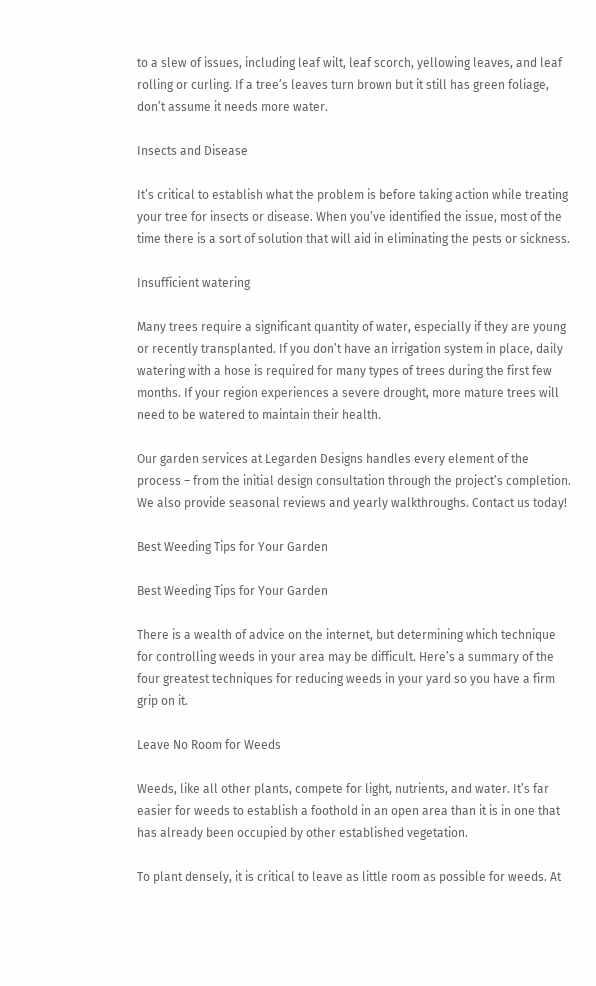to a slew of issues, including leaf wilt, leaf scorch, yellowing leaves, and leaf rolling or curling. If a tree’s leaves turn brown but it still has green foliage, don’t assume it needs more water.

Insects and Disease

It’s critical to establish what the problem is before taking action while treating your tree for insects or disease. When you’ve identified the issue, most of the time there is a sort of solution that will aid in eliminating the pests or sickness.

Insufficient watering

Many trees require a significant quantity of water, especially if they are young or recently transplanted. If you don’t have an irrigation system in place, daily watering with a hose is required for many types of trees during the first few months. If your region experiences a severe drought, more mature trees will need to be watered to maintain their health.

Our garden services at Legarden Designs handles every element of the process – from the initial design consultation through the project’s completion. We also provide seasonal reviews and yearly walkthroughs. Contact us today!

Best Weeding Tips for Your Garden

Best Weeding Tips for Your Garden

There is a wealth of advice on the internet, but determining which technique for controlling weeds in your area may be difficult. Here’s a summary of the four greatest techniques for reducing weeds in your yard so you have a firm grip on it.

Leave No Room for Weeds

Weeds, like all other plants, compete for light, nutrients, and water. It’s far easier for weeds to establish a foothold in an open area than it is in one that has already been occupied by other established vegetation.

To plant densely, it is critical to leave as little room as possible for weeds. At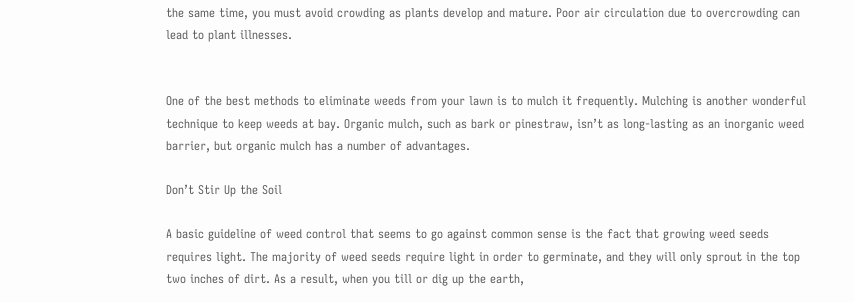the same time, you must avoid crowding as plants develop and mature. Poor air circulation due to overcrowding can lead to plant illnesses.


One of the best methods to eliminate weeds from your lawn is to mulch it frequently. Mulching is another wonderful technique to keep weeds at bay. Organic mulch, such as bark or pinestraw, isn’t as long-lasting as an inorganic weed barrier, but organic mulch has a number of advantages.

Don’t Stir Up the Soil

A basic guideline of weed control that seems to go against common sense is the fact that growing weed seeds requires light. The majority of weed seeds require light in order to germinate, and they will only sprout in the top two inches of dirt. As a result, when you till or dig up the earth,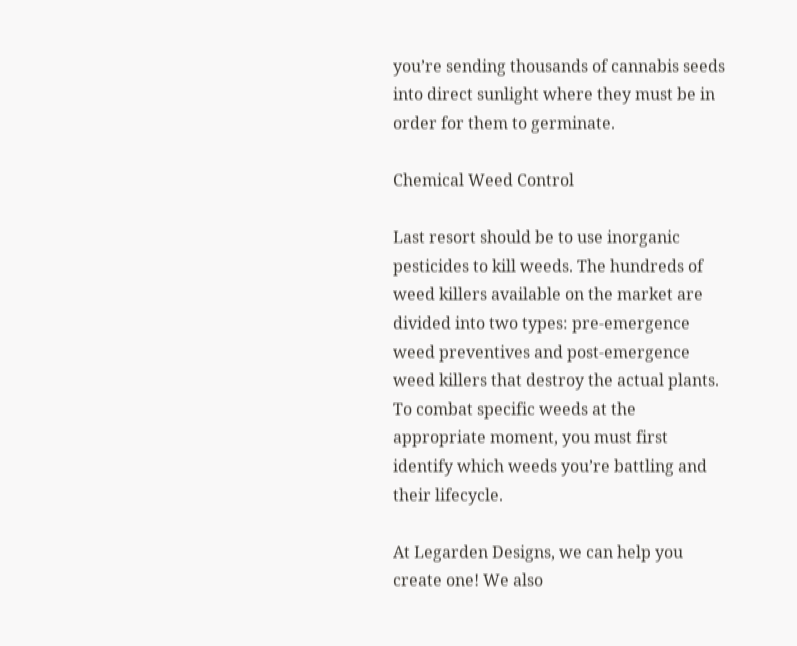you’re sending thousands of cannabis seeds into direct sunlight where they must be in order for them to germinate.

Chemical Weed Control

Last resort should be to use inorganic pesticides to kill weeds. The hundreds of weed killers available on the market are divided into two types: pre-emergence weed preventives and post-emergence weed killers that destroy the actual plants. To combat specific weeds at the appropriate moment, you must first identify which weeds you’re battling and their lifecycle.

At Legarden Designs, we can help you create one! We also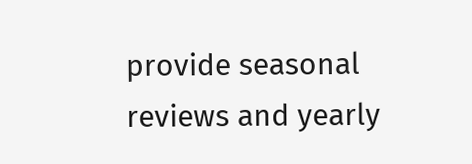provide seasonal reviews and yearly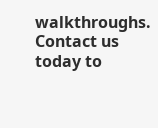walkthroughs. Contact us today to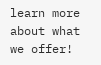learn more about what we offer!